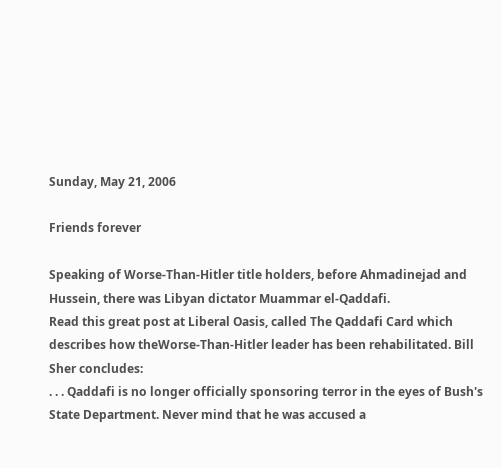Sunday, May 21, 2006

Friends forever

Speaking of Worse-Than-Hitler title holders, before Ahmadinejad and Hussein, there was Libyan dictator Muammar el-Qaddafi.
Read this great post at Liberal Oasis, called The Qaddafi Card which describes how theWorse-Than-Hitler leader has been rehabilitated. Bill Sher concludes:
. . . Qaddafi is no longer officially sponsoring terror in the eyes of Bush's State Department. Never mind that he was accused a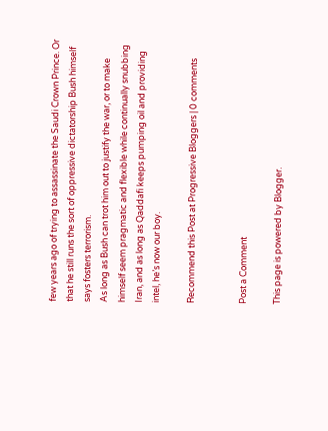few years ago of trying to assassinate the Saudi Crown Prince. Or that he still runs the sort of oppressive dictatorship Bush himself says fosters terrorism.
As long as Bush can trot him out to justify the war, or to make himself seem pragmatic and flexible while continually snubbing Iran, and as long as Qaddafi keeps pumping oil and providing intel, he’s now our boy.

Recommend this Post at Progressive Bloggers | 0 comments


Post a Comment

This page is powered by Blogger.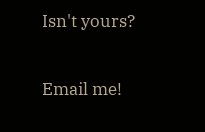Isn't yours?

Email me!